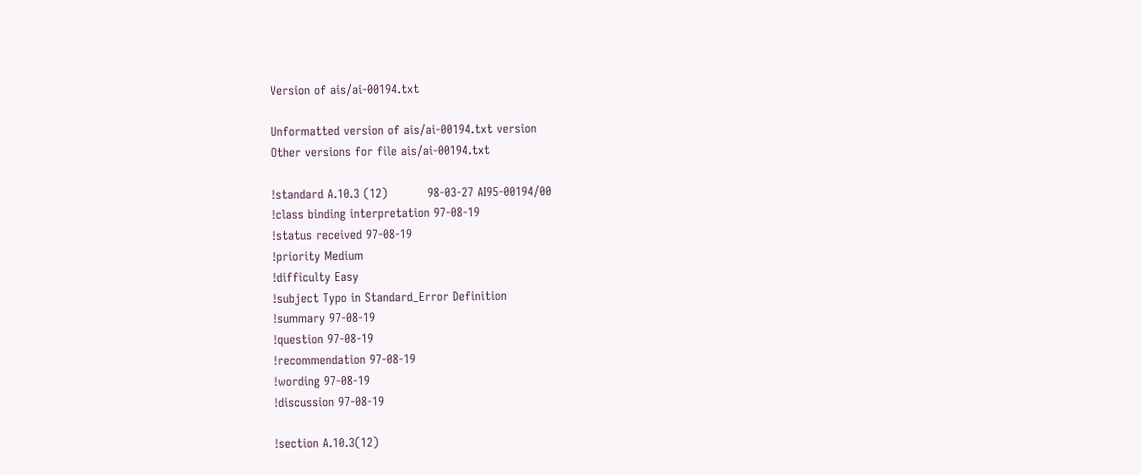Version of ais/ai-00194.txt

Unformatted version of ais/ai-00194.txt version
Other versions for file ais/ai-00194.txt

!standard A.10.3 (12)          98-03-27 AI95-00194/00
!class binding interpretation 97-08-19
!status received 97-08-19
!priority Medium
!difficulty Easy
!subject Typo in Standard_Error Definition
!summary 97-08-19
!question 97-08-19
!recommendation 97-08-19
!wording 97-08-19
!discussion 97-08-19

!section A.10.3(12)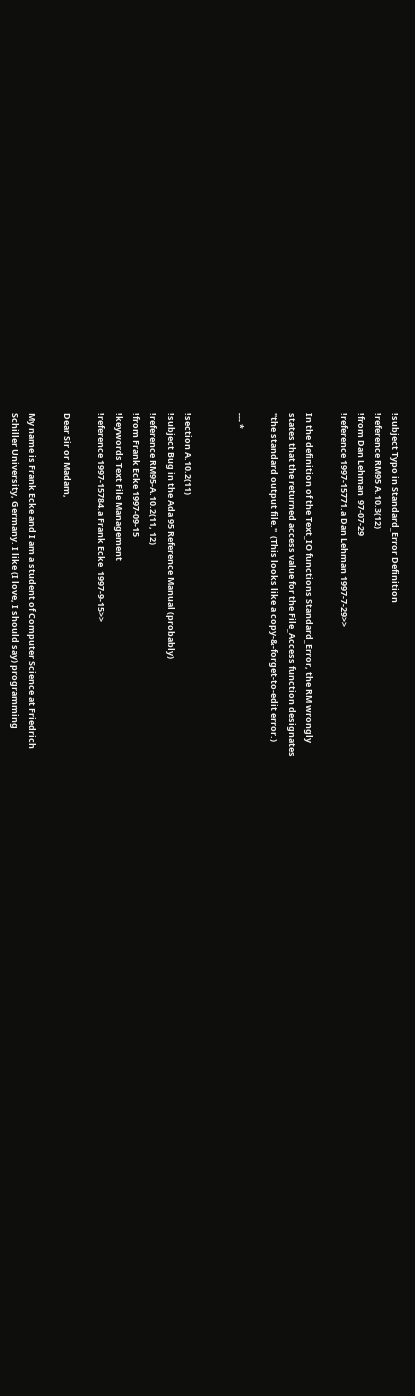!subject Typo in Standard_Error Definition
!reference RM95 A.10.3(12)
!from Dan Lehman  97-07-29
!reference 1997-15771.a Dan Lehman 1997-7-29>>

In the definition of the Text_IO functions Standard_Error, the RM wrongly
states that the returned access value for the File_Access function designates
"the standard output file."  (This looks like a copy-&-forget-to-edit error.)

--- *


!section A.10.2(11)
!subject Bug in the Ada 95 Reference Manual (probably)
!reference RM95-A.10.2(11, 12)
!from Frank Ecke 1997-09-15
!keywords Text File Management
!reference 1997-15784.a Frank Ecke  1997-9-15>>

Dear Sir or Madam,

My name is Frank Ecke and I am a student of Computer Science at Friedrich
Schiller University, Germany. I like (I love, I should say) programming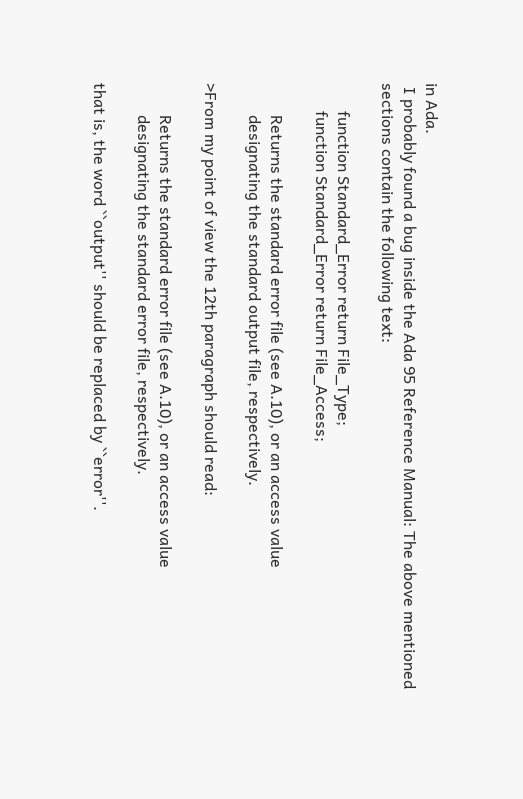in Ada.
 I probably found a bug inside the Ada 95 Reference Manual: The above mentioned
sections contain the following text:

       function Standard_Error return File_Type;
       function Standard_Error return File_Access;

        Returns the standard error file (see A.10), or an access value
        designating the standard output file, respectively.

>From my point of view the 12th paragraph should read:

        Returns the standard error file (see A.10), or an access value
        designating the standard error file, respectively.

that is, the word ``output'' should be replaced by ``error''.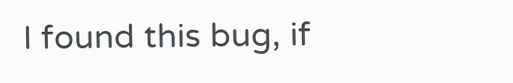I found this bug, if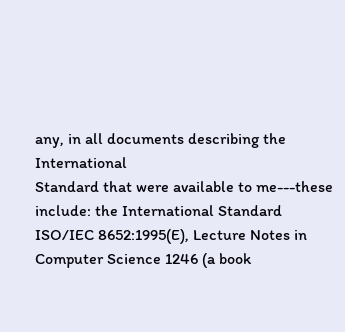any, in all documents describing the International
Standard that were available to me---these include: the International Standard
ISO/IEC 8652:1995(E), Lecture Notes in Computer Science 1246 (a book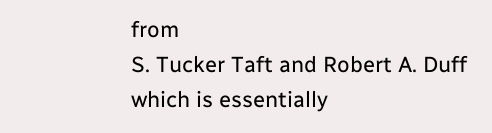from
S. Tucker Taft and Robert A. Duff which is essentially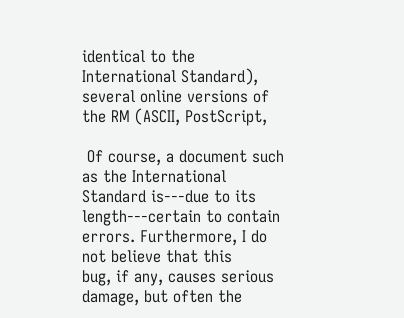identical to the
International Standard), several online versions of the RM (ASCII, PostScript,

 Of course, a document such as the International Standard is---due to its
length---certain to contain errors. Furthermore, I do not believe that this
bug, if any, causes serious damage, but often the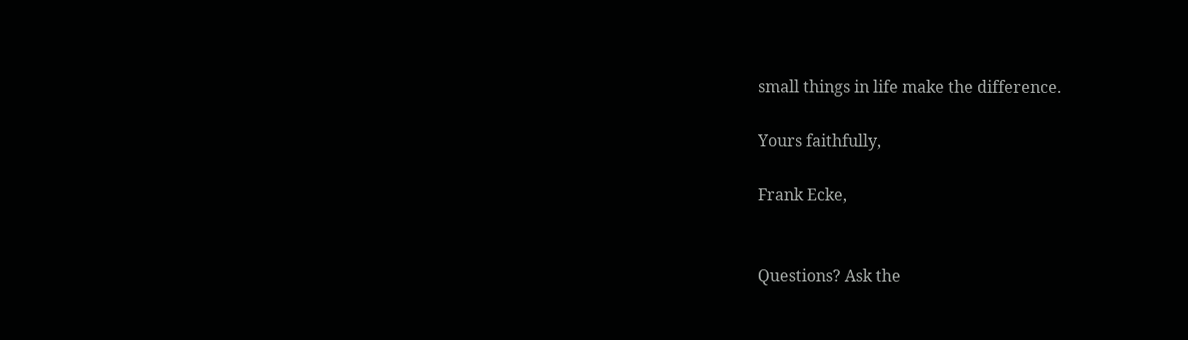small things in life make the difference.

Yours faithfully,

Frank Ecke,


Questions? Ask the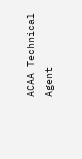ACAA Technical Agent